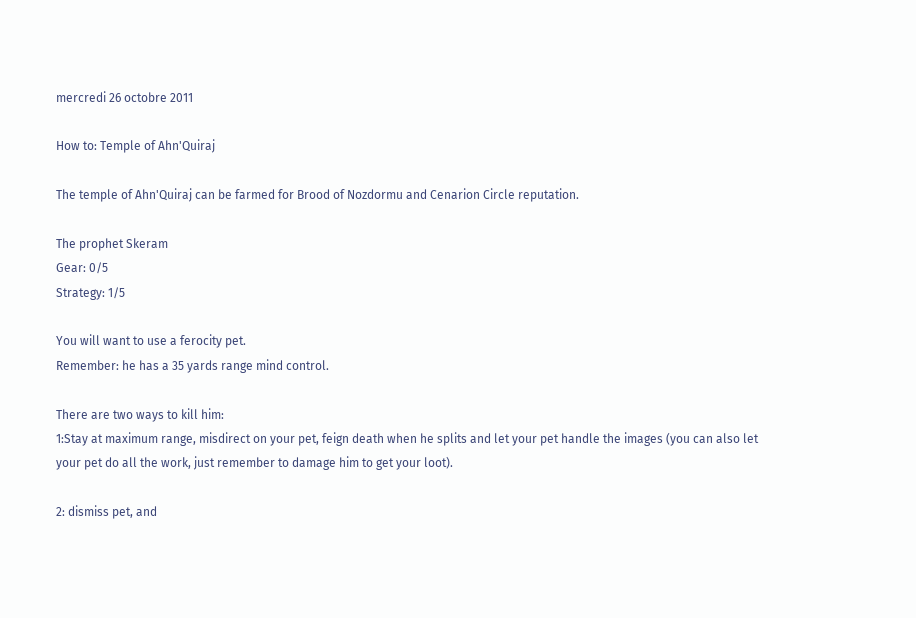mercredi 26 octobre 2011

How to: Temple of Ahn'Quiraj

The temple of Ahn'Quiraj can be farmed for Brood of Nozdormu and Cenarion Circle reputation.

The prophet Skeram
Gear: 0/5
Strategy: 1/5

You will want to use a ferocity pet.
Remember: he has a 35 yards range mind control.

There are two ways to kill him:
1:Stay at maximum range, misdirect on your pet, feign death when he splits and let your pet handle the images (you can also let your pet do all the work, just remember to damage him to get your loot).

2: dismiss pet, and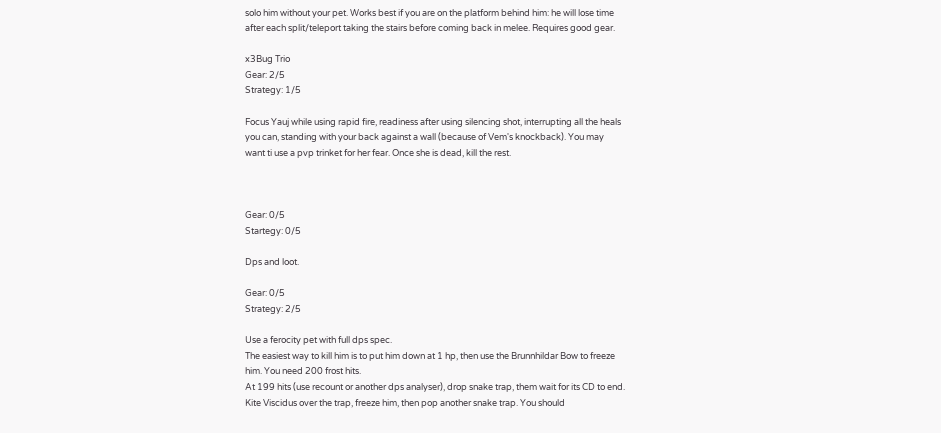solo him without your pet. Works best if you are on the platform behind him: he will lose time after each split/teleport taking the stairs before coming back in melee. Requires good gear.

x3Bug Trio
Gear: 2/5
Strategy: 1/5

Focus Yauj while using rapid fire, readiness after using silencing shot, interrupting all the heals you can, standing with your back against a wall (because of Vem's knockback). You may want ti use a pvp trinket for her fear. Once she is dead, kill the rest.



Gear: 0/5
Startegy: 0/5

Dps and loot.

Gear: 0/5
Strategy: 2/5

Use a ferocity pet with full dps spec.
The easiest way to kill him is to put him down at 1 hp, then use the Brunnhildar Bow to freeze him. You need 200 frost hits.
At 199 hits (use recount or another dps analyser), drop snake trap, them wait for its CD to end. Kite Viscidus over the trap, freeze him, then pop another snake trap. You should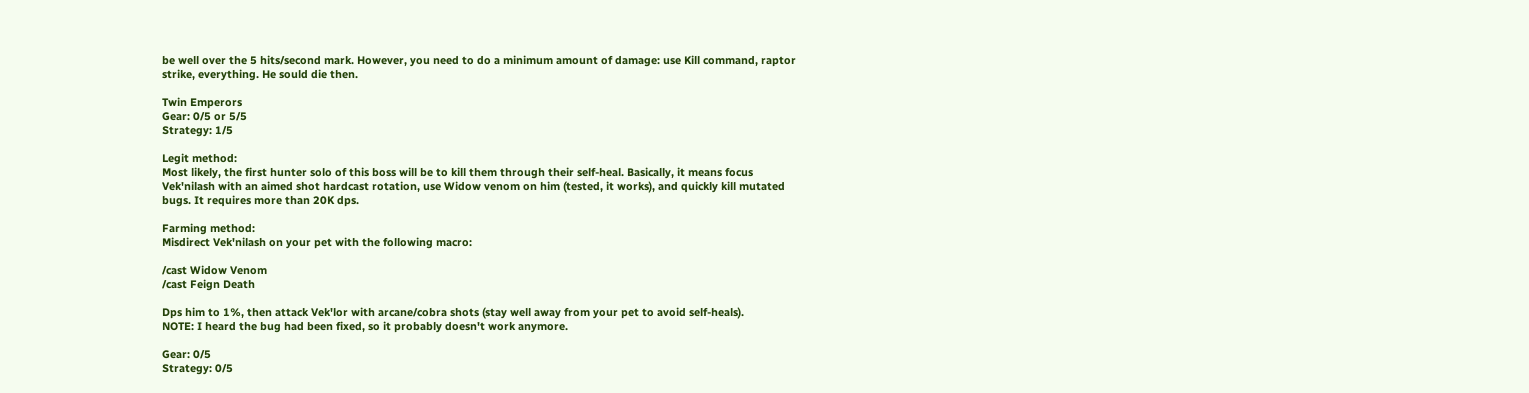be well over the 5 hits/second mark. However, you need to do a minimum amount of damage: use Kill command, raptor strike, everything. He sould die then.

Twin Emperors
Gear: 0/5 or 5/5
Strategy: 1/5

Legit method:
Most likely, the first hunter solo of this boss will be to kill them through their self-heal. Basically, it means focus Vek'nilash with an aimed shot hardcast rotation, use Widow venom on him (tested, it works), and quickly kill mutated bugs. It requires more than 20K dps.

Farming method:
Misdirect Vek'nilash on your pet with the following macro:

/cast Widow Venom
/cast Feign Death

Dps him to 1%, then attack Vek'lor with arcane/cobra shots (stay well away from your pet to avoid self-heals).
NOTE: I heard the bug had been fixed, so it probably doesn't work anymore.

Gear: 0/5
Strategy: 0/5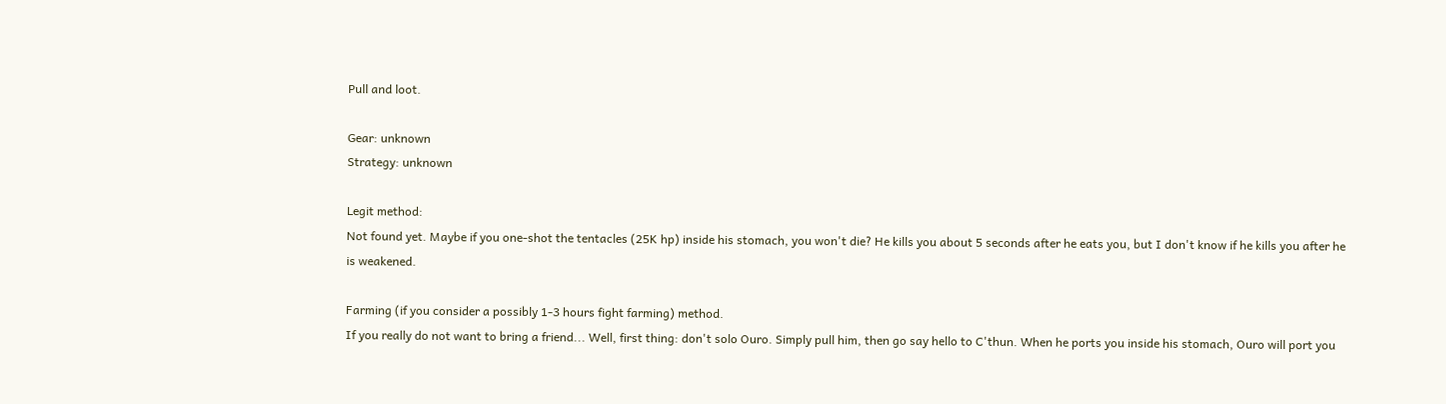Pull and loot.

Gear: unknown
Strategy: unknown

Legit method:
Not found yet. Maybe if you one-shot the tentacles (25K hp) inside his stomach, you won't die? He kills you about 5 seconds after he eats you, but I don't know if he kills you after he is weakened.

Farming (if you consider a possibly 1-3 hours fight farming) method.
If you really do not want to bring a friend... Well, first thing: don't solo Ouro. Simply pull him, then go say hello to C'thun. When he ports you inside his stomach, Ouro will port you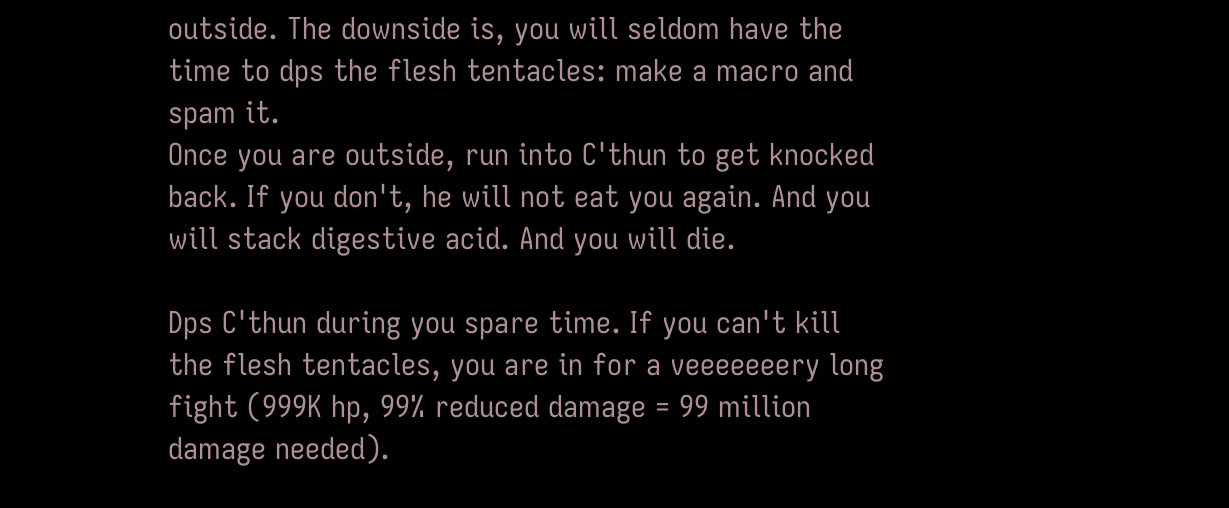outside. The downside is, you will seldom have the time to dps the flesh tentacles: make a macro and spam it.
Once you are outside, run into C'thun to get knocked back. If you don't, he will not eat you again. And you will stack digestive acid. And you will die.

Dps C'thun during you spare time. If you can't kill the flesh tentacles, you are in for a veeeeeeery long fight (999K hp, 99% reduced damage = 99 million damage needed).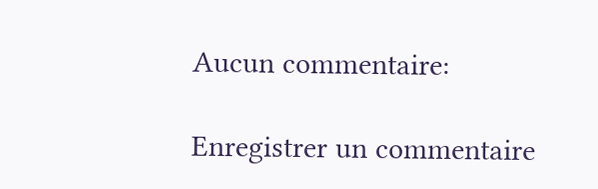Aucun commentaire:

Enregistrer un commentaire